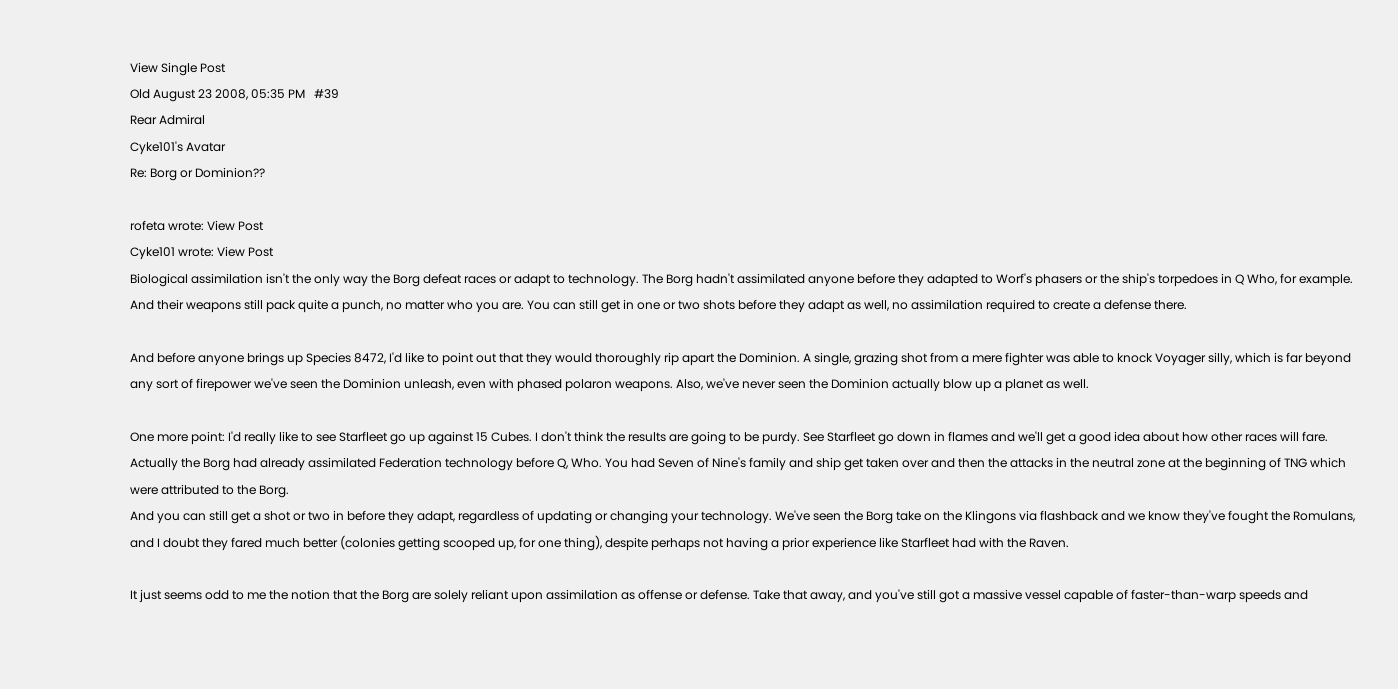View Single Post
Old August 23 2008, 05:35 PM   #39
Rear Admiral
Cyke101's Avatar
Re: Borg or Dominion??

rofeta wrote: View Post
Cyke101 wrote: View Post
Biological assimilation isn't the only way the Borg defeat races or adapt to technology. The Borg hadn't assimilated anyone before they adapted to Worf's phasers or the ship's torpedoes in Q Who, for example. And their weapons still pack quite a punch, no matter who you are. You can still get in one or two shots before they adapt as well, no assimilation required to create a defense there.

And before anyone brings up Species 8472, I'd like to point out that they would thoroughly rip apart the Dominion. A single, grazing shot from a mere fighter was able to knock Voyager silly, which is far beyond any sort of firepower we've seen the Dominion unleash, even with phased polaron weapons. Also, we've never seen the Dominion actually blow up a planet as well.

One more point: I'd really like to see Starfleet go up against 15 Cubes. I don't think the results are going to be purdy. See Starfleet go down in flames and we'll get a good idea about how other races will fare.
Actually the Borg had already assimilated Federation technology before Q, Who. You had Seven of Nine's family and ship get taken over and then the attacks in the neutral zone at the beginning of TNG which were attributed to the Borg.
And you can still get a shot or two in before they adapt, regardless of updating or changing your technology. We've seen the Borg take on the Klingons via flashback and we know they've fought the Romulans, and I doubt they fared much better (colonies getting scooped up, for one thing), despite perhaps not having a prior experience like Starfleet had with the Raven.

It just seems odd to me the notion that the Borg are solely reliant upon assimilation as offense or defense. Take that away, and you've still got a massive vessel capable of faster-than-warp speeds and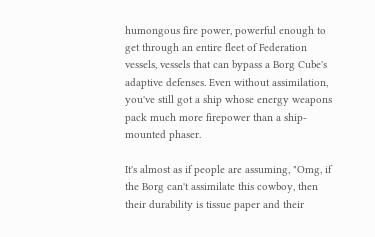humongous fire power, powerful enough to get through an entire fleet of Federation vessels, vessels that can bypass a Borg Cube's adaptive defenses. Even without assimilation, you've still got a ship whose energy weapons pack much more firepower than a ship-mounted phaser.

It's almost as if people are assuming, "Omg, if the Borg can't assimilate this cowboy, then their durability is tissue paper and their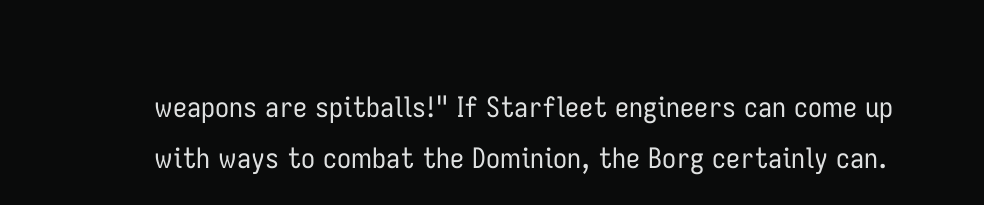weapons are spitballs!" If Starfleet engineers can come up with ways to combat the Dominion, the Borg certainly can.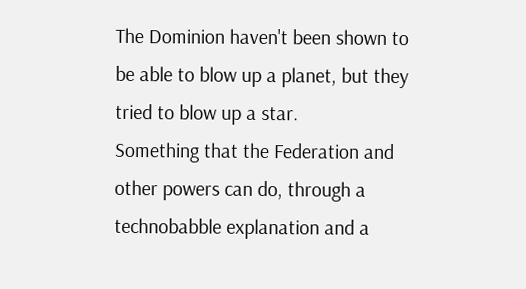The Dominion haven't been shown to be able to blow up a planet, but they tried to blow up a star.
Something that the Federation and other powers can do, through a technobabble explanation and a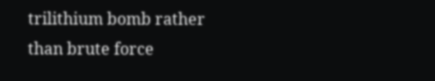trilithium bomb rather than brute force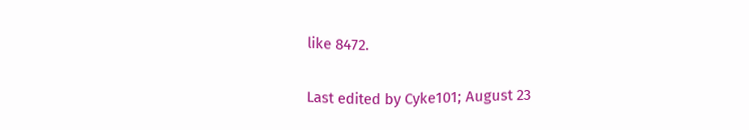like 8472.

Last edited by Cyke101; August 23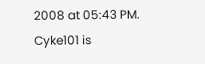2008 at 05:43 PM.
Cyke101 is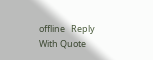offline   Reply With Quote